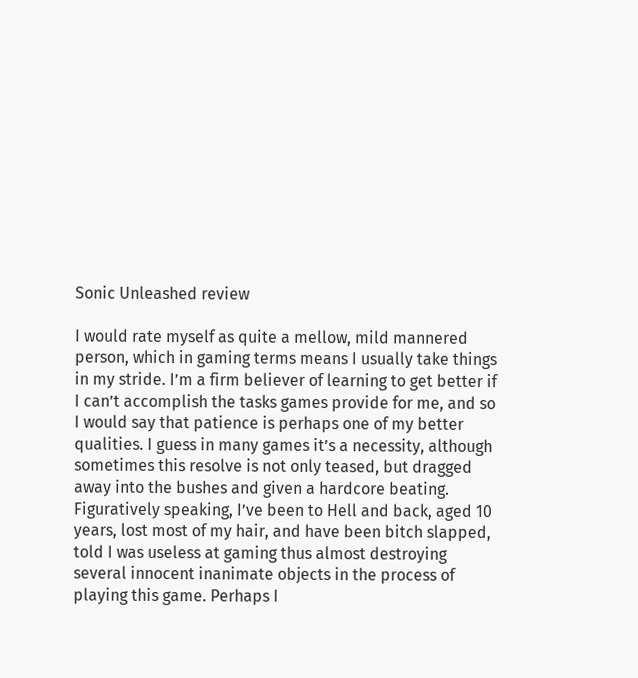Sonic Unleashed review

I would rate myself as quite a mellow, mild mannered person, which in gaming terms means I usually take things in my stride. I’m a firm believer of learning to get better if I can’t accomplish the tasks games provide for me, and so I would say that patience is perhaps one of my better qualities. I guess in many games it’s a necessity, although sometimes this resolve is not only teased, but dragged away into the bushes and given a hardcore beating. Figuratively speaking, I’ve been to Hell and back, aged 10 years, lost most of my hair, and have been bitch slapped, told I was useless at gaming thus almost destroying several innocent inanimate objects in the process of playing this game. Perhaps I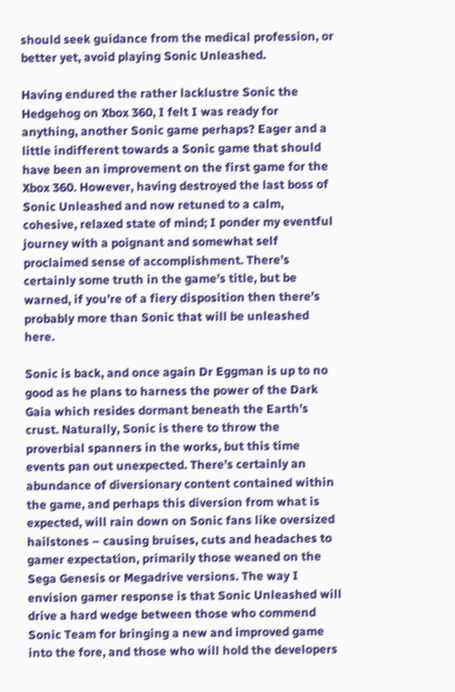should seek guidance from the medical profession, or better yet, avoid playing Sonic Unleashed.

Having endured the rather lacklustre Sonic the Hedgehog on Xbox 360, I felt I was ready for anything, another Sonic game perhaps? Eager and a little indifferent towards a Sonic game that should have been an improvement on the first game for the Xbox 360. However, having destroyed the last boss of Sonic Unleashed and now retuned to a calm, cohesive, relaxed state of mind; I ponder my eventful journey with a poignant and somewhat self proclaimed sense of accomplishment. There’s certainly some truth in the game’s title, but be warned, if you’re of a fiery disposition then there’s probably more than Sonic that will be unleashed here.

Sonic is back, and once again Dr Eggman is up to no good as he plans to harness the power of the Dark Gaia which resides dormant beneath the Earth’s crust. Naturally, Sonic is there to throw the proverbial spanners in the works, but this time events pan out unexpected. There’s certainly an abundance of diversionary content contained within the game, and perhaps this diversion from what is expected, will rain down on Sonic fans like oversized hailstones – causing bruises, cuts and headaches to gamer expectation, primarily those weaned on the Sega Genesis or Megadrive versions. The way I envision gamer response is that Sonic Unleashed will drive a hard wedge between those who commend Sonic Team for bringing a new and improved game into the fore, and those who will hold the developers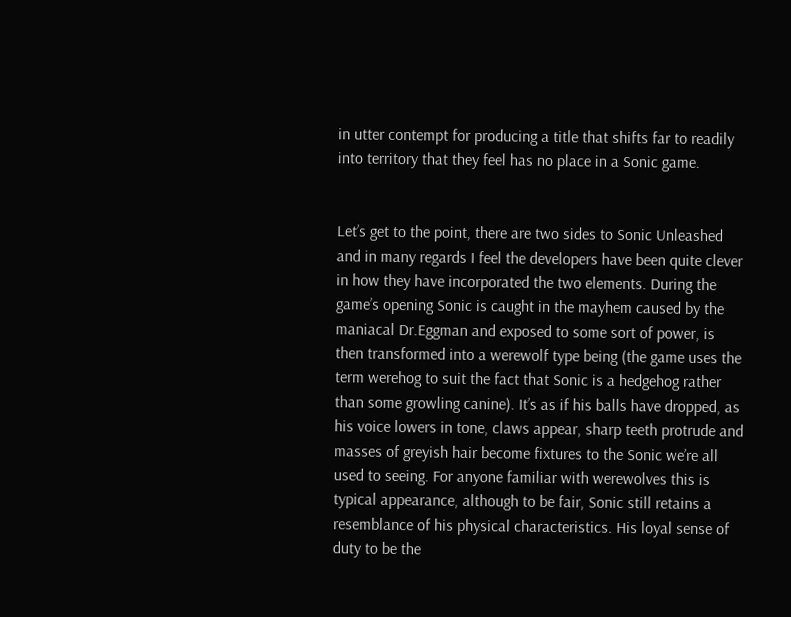in utter contempt for producing a title that shifts far to readily into territory that they feel has no place in a Sonic game.


Let’s get to the point, there are two sides to Sonic Unleashed and in many regards I feel the developers have been quite clever in how they have incorporated the two elements. During the game’s opening Sonic is caught in the mayhem caused by the maniacal Dr.Eggman and exposed to some sort of power, is then transformed into a werewolf type being (the game uses the term werehog to suit the fact that Sonic is a hedgehog rather than some growling canine). It’s as if his balls have dropped, as his voice lowers in tone, claws appear, sharp teeth protrude and masses of greyish hair become fixtures to the Sonic we’re all used to seeing. For anyone familiar with werewolves this is typical appearance, although to be fair, Sonic still retains a resemblance of his physical characteristics. His loyal sense of duty to be the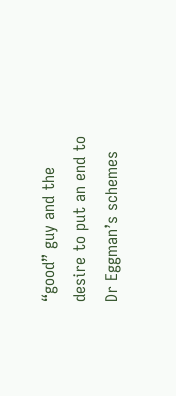“good” guy and the desire to put an end to Dr Eggman’s schemes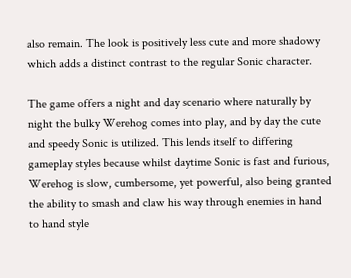also remain. The look is positively less cute and more shadowy which adds a distinct contrast to the regular Sonic character.

The game offers a night and day scenario where naturally by night the bulky Werehog comes into play, and by day the cute and speedy Sonic is utilized. This lends itself to differing gameplay styles because whilst daytime Sonic is fast and furious, Werehog is slow, cumbersome, yet powerful, also being granted the ability to smash and claw his way through enemies in hand to hand style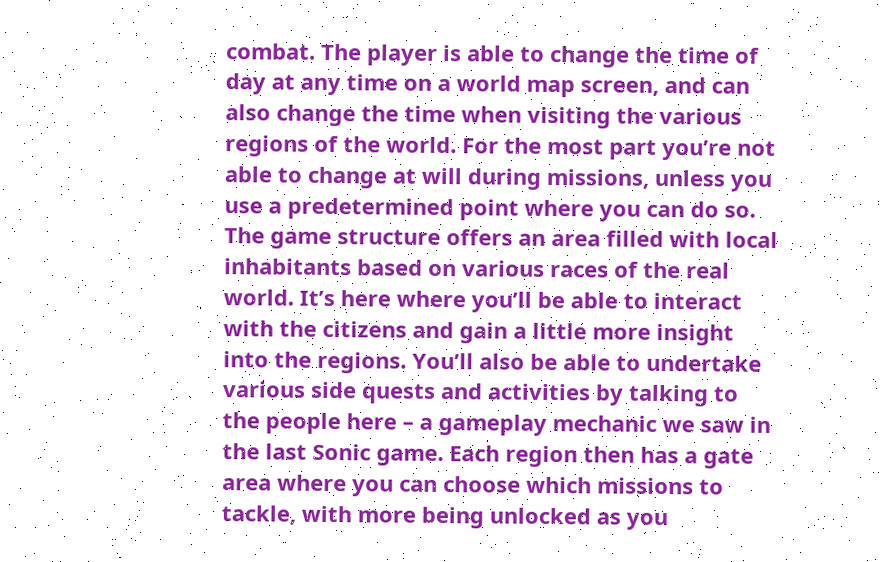combat. The player is able to change the time of day at any time on a world map screen, and can also change the time when visiting the various regions of the world. For the most part you’re not able to change at will during missions, unless you use a predetermined point where you can do so. The game structure offers an area filled with local inhabitants based on various races of the real world. It’s here where you’ll be able to interact with the citizens and gain a little more insight into the regions. You’ll also be able to undertake various side quests and activities by talking to the people here – a gameplay mechanic we saw in the last Sonic game. Each region then has a gate area where you can choose which missions to tackle, with more being unlocked as you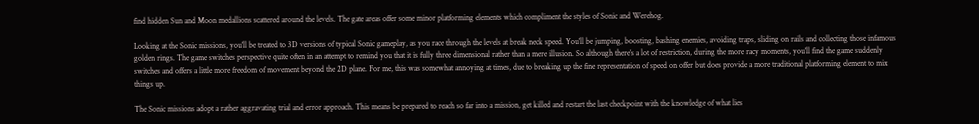find hidden Sun and Moon medallions scattered around the levels. The gate areas offer some minor platforming elements which compliment the styles of Sonic and Werehog.

Looking at the Sonic missions, you’ll be treated to 3D versions of typical Sonic gameplay, as you race through the levels at break neck speed. You’ll be jumping, boosting, bashing enemies, avoiding traps, sliding on rails and collecting those infamous golden rings. The game switches perspective quite often in an attempt to remind you that it is fully three dimensional rather than a mere illusion. So although there’s a lot of restriction, during the more racy moments, you’ll find the game suddenly switches and offers a little more freedom of movement beyond the 2D plane. For me, this was somewhat annoying at times, due to breaking up the fine representation of speed on offer but does provide a more traditional platforming element to mix things up.

The Sonic missions adopt a rather aggravating trial and error approach. This means be prepared to reach so far into a mission, get killed and restart the last checkpoint with the knowledge of what lies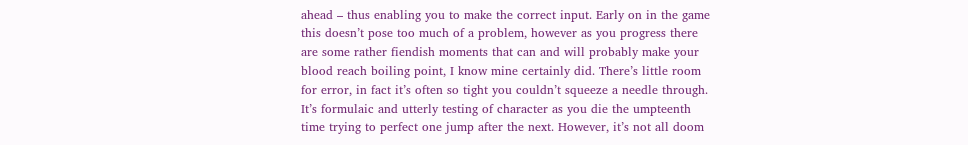ahead – thus enabling you to make the correct input. Early on in the game this doesn’t pose too much of a problem, however as you progress there are some rather fiendish moments that can and will probably make your blood reach boiling point, I know mine certainly did. There’s little room for error, in fact it’s often so tight you couldn’t squeeze a needle through. It’s formulaic and utterly testing of character as you die the umpteenth time trying to perfect one jump after the next. However, it’s not all doom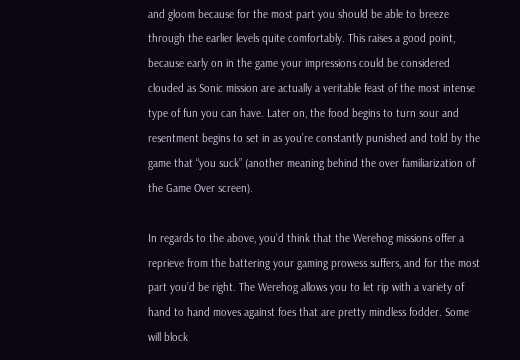and gloom because for the most part you should be able to breeze through the earlier levels quite comfortably. This raises a good point, because early on in the game your impressions could be considered clouded as Sonic mission are actually a veritable feast of the most intense type of fun you can have. Later on, the food begins to turn sour and resentment begins to set in as you’re constantly punished and told by the game that “you suck” (another meaning behind the over familiarization of the Game Over screen).

In regards to the above, you’d think that the Werehog missions offer a reprieve from the battering your gaming prowess suffers, and for the most part you’d be right. The Werehog allows you to let rip with a variety of hand to hand moves against foes that are pretty mindless fodder. Some will block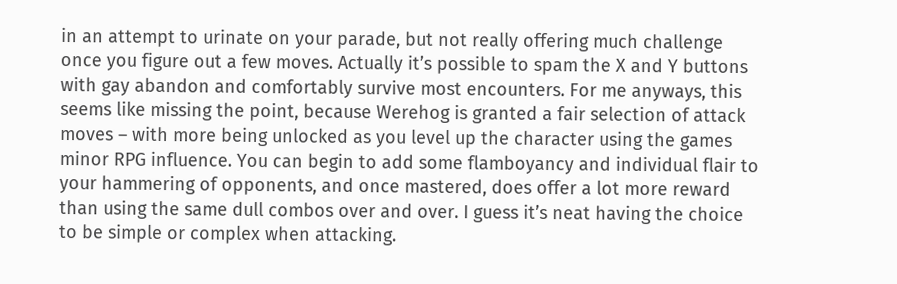in an attempt to urinate on your parade, but not really offering much challenge once you figure out a few moves. Actually it’s possible to spam the X and Y buttons with gay abandon and comfortably survive most encounters. For me anyways, this seems like missing the point, because Werehog is granted a fair selection of attack moves – with more being unlocked as you level up the character using the games minor RPG influence. You can begin to add some flamboyancy and individual flair to your hammering of opponents, and once mastered, does offer a lot more reward than using the same dull combos over and over. I guess it’s neat having the choice to be simple or complex when attacking.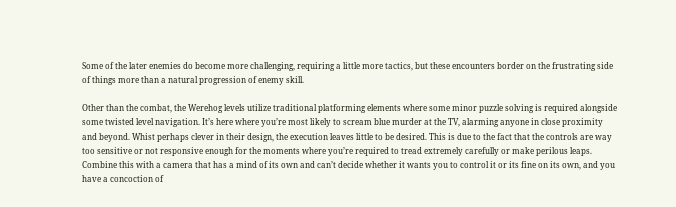Some of the later enemies do become more challenging, requiring a little more tactics, but these encounters border on the frustrating side of things more than a natural progression of enemy skill.

Other than the combat, the Werehog levels utilize traditional platforming elements where some minor puzzle solving is required alongside some twisted level navigation. It’s here where you’re most likely to scream blue murder at the TV, alarming anyone in close proximity and beyond. Whist perhaps clever in their design, the execution leaves little to be desired. This is due to the fact that the controls are way too sensitive or not responsive enough for the moments where you’re required to tread extremely carefully or make perilous leaps. Combine this with a camera that has a mind of its own and can’t decide whether it wants you to control it or its fine on its own, and you have a concoction of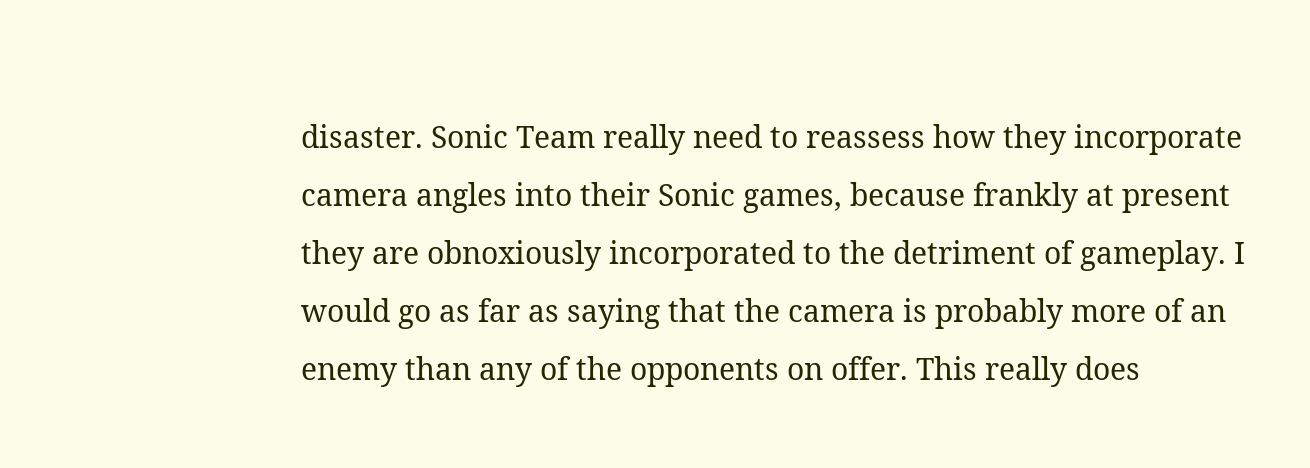disaster. Sonic Team really need to reassess how they incorporate camera angles into their Sonic games, because frankly at present they are obnoxiously incorporated to the detriment of gameplay. I would go as far as saying that the camera is probably more of an enemy than any of the opponents on offer. This really does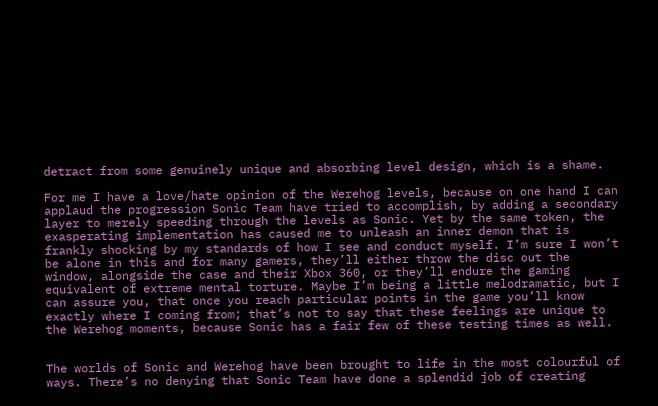detract from some genuinely unique and absorbing level design, which is a shame.

For me I have a love/hate opinion of the Werehog levels, because on one hand I can applaud the progression Sonic Team have tried to accomplish, by adding a secondary layer to merely speeding through the levels as Sonic. Yet by the same token, the exasperating implementation has caused me to unleash an inner demon that is frankly shocking by my standards of how I see and conduct myself. I’m sure I won’t be alone in this and for many gamers, they’ll either throw the disc out the window, alongside the case and their Xbox 360, or they’ll endure the gaming equivalent of extreme mental torture. Maybe I’m being a little melodramatic, but I can assure you, that once you reach particular points in the game you’ll know exactly where I coming from; that’s not to say that these feelings are unique to the Werehog moments, because Sonic has a fair few of these testing times as well.


The worlds of Sonic and Werehog have been brought to life in the most colourful of ways. There’s no denying that Sonic Team have done a splendid job of creating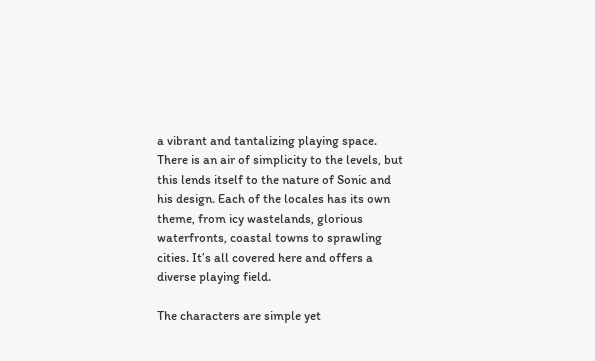a vibrant and tantalizing playing space. There is an air of simplicity to the levels, but this lends itself to the nature of Sonic and his design. Each of the locales has its own theme, from icy wastelands, glorious waterfronts, coastal towns to sprawling cities. It’s all covered here and offers a diverse playing field.

The characters are simple yet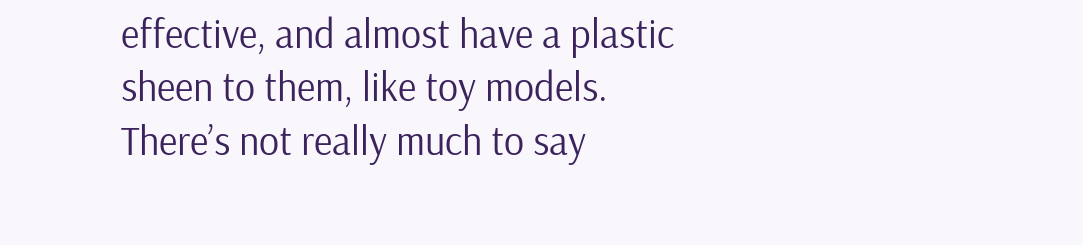effective, and almost have a plastic sheen to them, like toy models. There’s not really much to say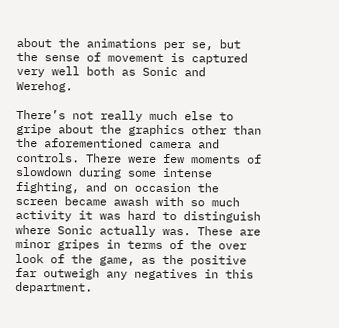about the animations per se, but the sense of movement is captured very well both as Sonic and Werehog.

There’s not really much else to gripe about the graphics other than the aforementioned camera and controls. There were few moments of slowdown during some intense fighting, and on occasion the screen became awash with so much activity it was hard to distinguish where Sonic actually was. These are minor gripes in terms of the over look of the game, as the positive far outweigh any negatives in this department.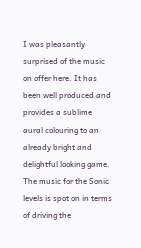I was pleasantly surprised of the music on offer here. It has been well produced and provides a sublime aural colouring to an already bright and delightful looking game. The music for the Sonic levels is spot on in terms of driving the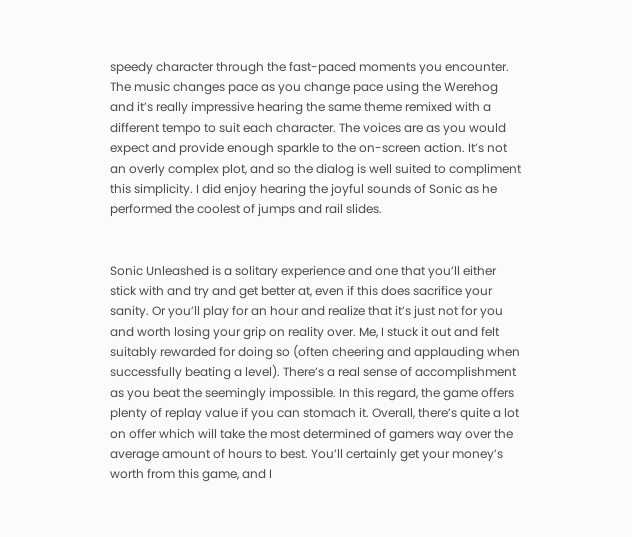speedy character through the fast-paced moments you encounter. The music changes pace as you change pace using the Werehog and it’s really impressive hearing the same theme remixed with a different tempo to suit each character. The voices are as you would expect and provide enough sparkle to the on-screen action. It’s not an overly complex plot, and so the dialog is well suited to compliment this simplicity. I did enjoy hearing the joyful sounds of Sonic as he performed the coolest of jumps and rail slides.


Sonic Unleashed is a solitary experience and one that you’ll either stick with and try and get better at, even if this does sacrifice your sanity. Or you’ll play for an hour and realize that it’s just not for you and worth losing your grip on reality over. Me, I stuck it out and felt suitably rewarded for doing so (often cheering and applauding when successfully beating a level). There’s a real sense of accomplishment as you beat the seemingly impossible. In this regard, the game offers plenty of replay value if you can stomach it. Overall, there’s quite a lot on offer which will take the most determined of gamers way over the average amount of hours to best. You’ll certainly get your money’s worth from this game, and I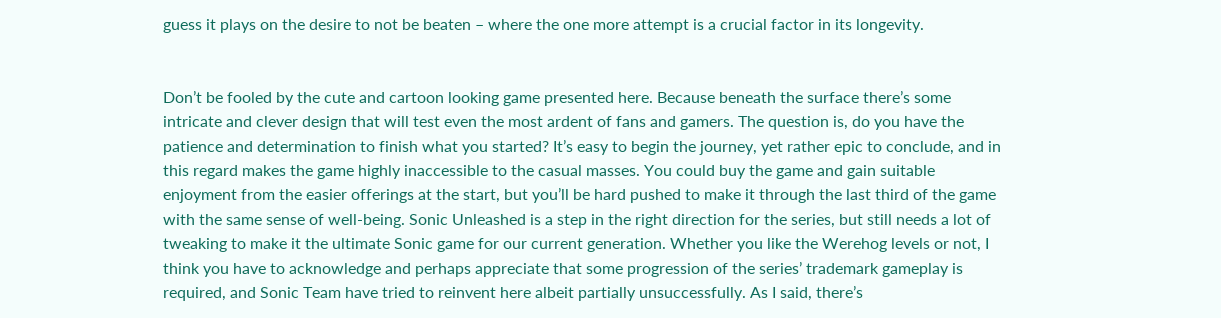guess it plays on the desire to not be beaten – where the one more attempt is a crucial factor in its longevity.


Don’t be fooled by the cute and cartoon looking game presented here. Because beneath the surface there’s some intricate and clever design that will test even the most ardent of fans and gamers. The question is, do you have the patience and determination to finish what you started? It’s easy to begin the journey, yet rather epic to conclude, and in this regard makes the game highly inaccessible to the casual masses. You could buy the game and gain suitable enjoyment from the easier offerings at the start, but you’ll be hard pushed to make it through the last third of the game with the same sense of well-being. Sonic Unleashed is a step in the right direction for the series, but still needs a lot of tweaking to make it the ultimate Sonic game for our current generation. Whether you like the Werehog levels or not, I think you have to acknowledge and perhaps appreciate that some progression of the series’ trademark gameplay is required, and Sonic Team have tried to reinvent here albeit partially unsuccessfully. As I said, there’s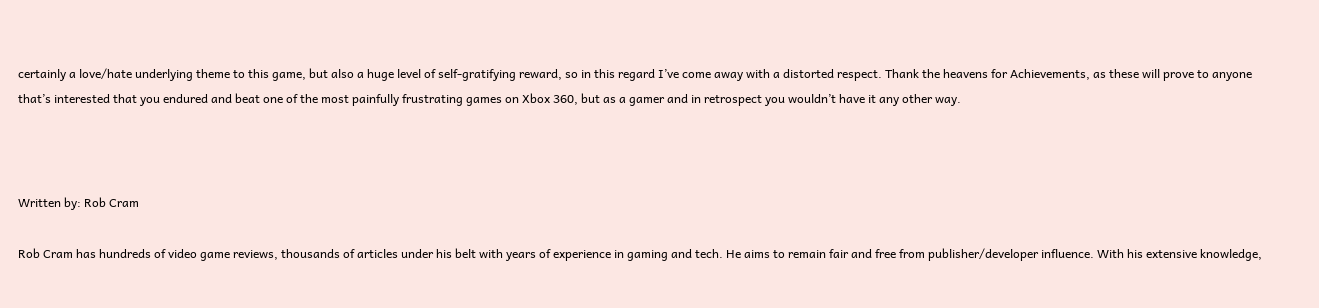certainly a love/hate underlying theme to this game, but also a huge level of self-gratifying reward, so in this regard I’ve come away with a distorted respect. Thank the heavens for Achievements, as these will prove to anyone that’s interested that you endured and beat one of the most painfully frustrating games on Xbox 360, but as a gamer and in retrospect you wouldn’t have it any other way.



Written by: Rob Cram

Rob Cram has hundreds of video game reviews, thousands of articles under his belt with years of experience in gaming and tech. He aims to remain fair and free from publisher/developer influence. With his extensive knowledge,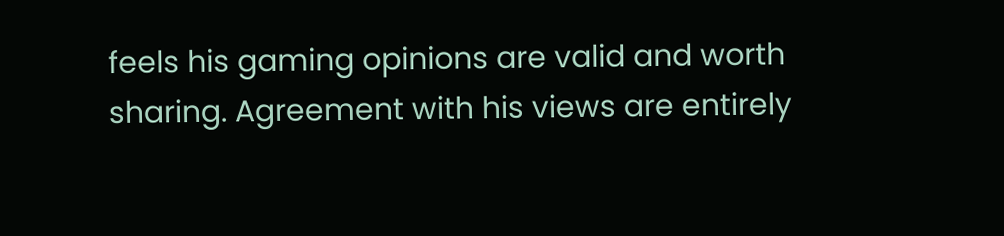feels his gaming opinions are valid and worth sharing. Agreement with his views are entirely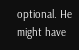optional. He might have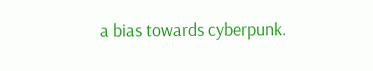a bias towards cyberpunk.